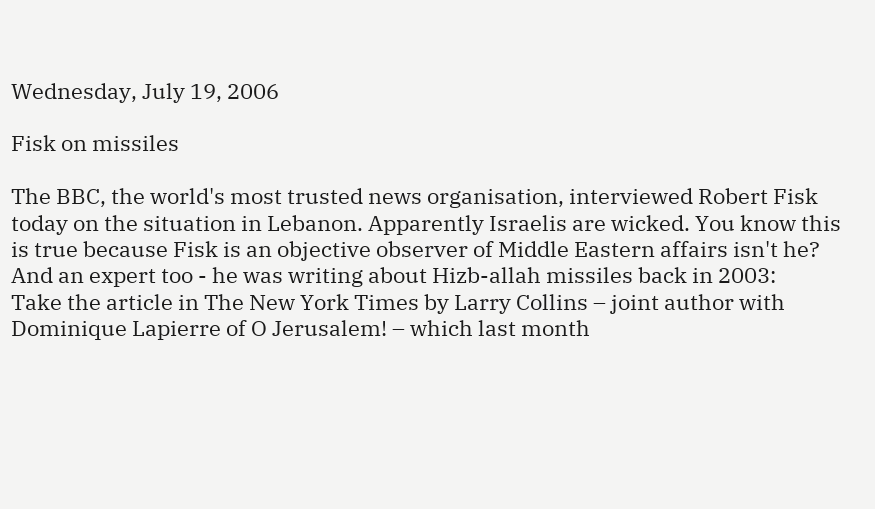Wednesday, July 19, 2006

Fisk on missiles

The BBC, the world's most trusted news organisation, interviewed Robert Fisk today on the situation in Lebanon. Apparently Israelis are wicked. You know this is true because Fisk is an objective observer of Middle Eastern affairs isn't he? And an expert too - he was writing about Hizb-allah missiles back in 2003:
Take the article in The New York Times by Larry Collins – joint author with Dominique Lapierre of O Jerusalem! – which last month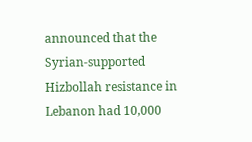announced that the Syrian-supported Hizbollah resistance in Lebanon had 10,000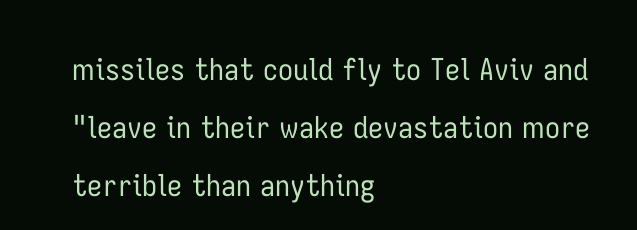missiles that could fly to Tel Aviv and "leave in their wake devastation more terrible than anything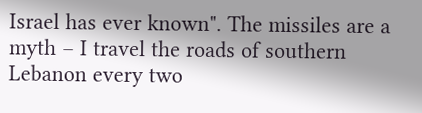Israel has ever known". The missiles are a myth – I travel the roads of southern Lebanon every two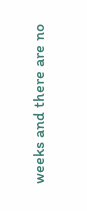weeks and there are no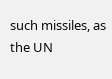such missiles, as the UN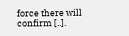force there will confirm [..].